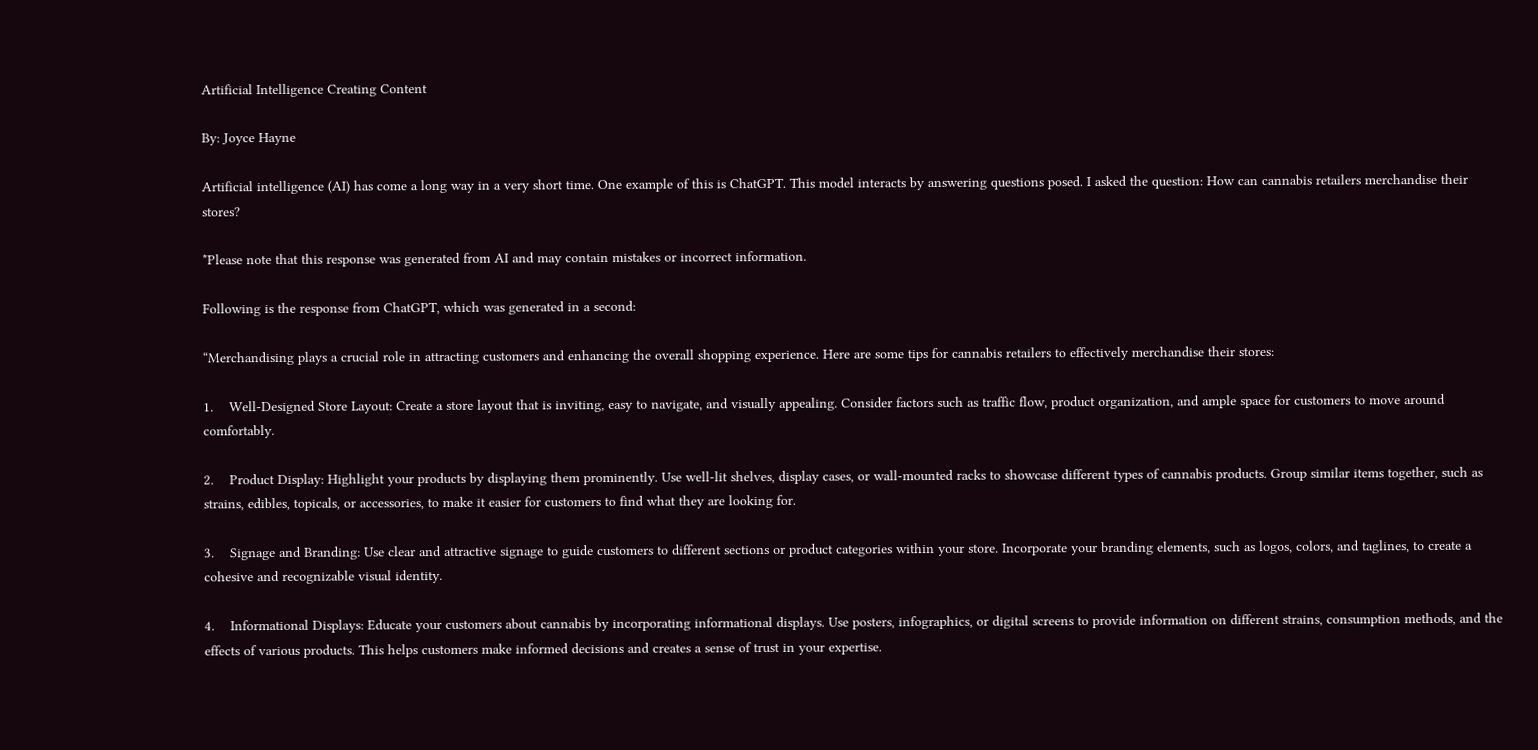Artificial Intelligence Creating Content

By: Joyce Hayne

Artificial intelligence (AI) has come a long way in a very short time. One example of this is ChatGPT. This model interacts by answering questions posed. I asked the question: How can cannabis retailers merchandise their stores?

*Please note that this response was generated from AI and may contain mistakes or incorrect information.

Following is the response from ChatGPT, which was generated in a second:

“Merchandising plays a crucial role in attracting customers and enhancing the overall shopping experience. Here are some tips for cannabis retailers to effectively merchandise their stores:

1.    Well-Designed Store Layout: Create a store layout that is inviting, easy to navigate, and visually appealing. Consider factors such as traffic flow, product organization, and ample space for customers to move around comfortably.

2.    Product Display: Highlight your products by displaying them prominently. Use well-lit shelves, display cases, or wall-mounted racks to showcase different types of cannabis products. Group similar items together, such as strains, edibles, topicals, or accessories, to make it easier for customers to find what they are looking for.

3.    Signage and Branding: Use clear and attractive signage to guide customers to different sections or product categories within your store. Incorporate your branding elements, such as logos, colors, and taglines, to create a cohesive and recognizable visual identity.

4.    Informational Displays: Educate your customers about cannabis by incorporating informational displays. Use posters, infographics, or digital screens to provide information on different strains, consumption methods, and the effects of various products. This helps customers make informed decisions and creates a sense of trust in your expertise.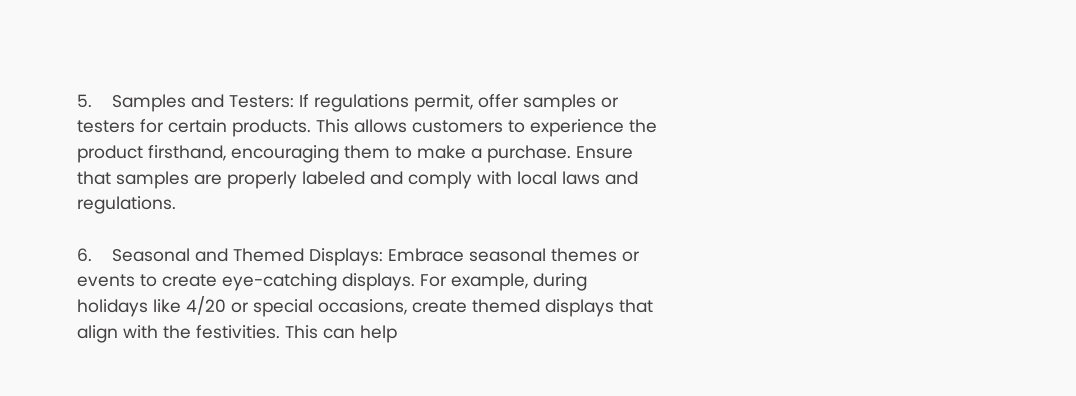5.    Samples and Testers: If regulations permit, offer samples or testers for certain products. This allows customers to experience the product firsthand, encouraging them to make a purchase. Ensure that samples are properly labeled and comply with local laws and regulations.

6.    Seasonal and Themed Displays: Embrace seasonal themes or events to create eye-catching displays. For example, during holidays like 4/20 or special occasions, create themed displays that align with the festivities. This can help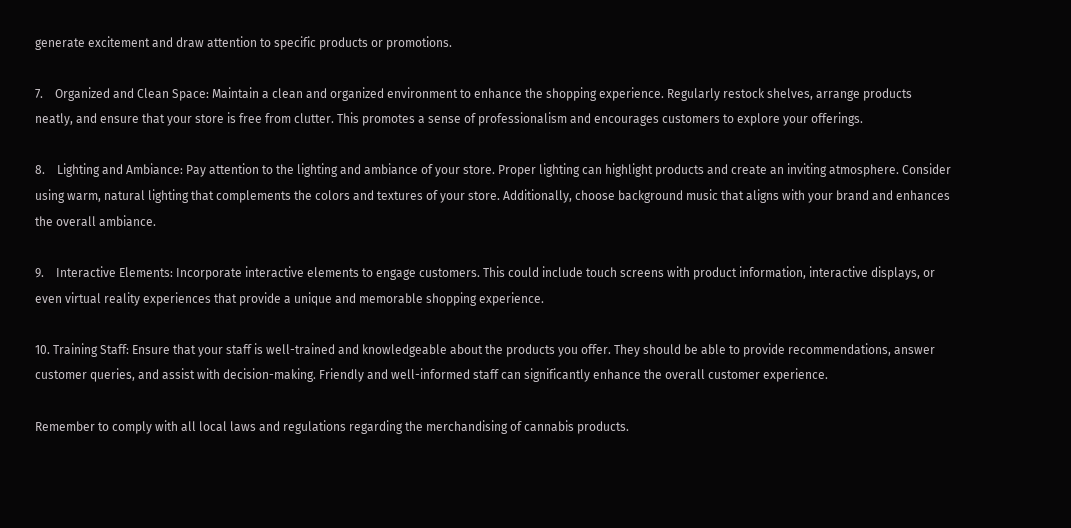generate excitement and draw attention to specific products or promotions.

7.    Organized and Clean Space: Maintain a clean and organized environment to enhance the shopping experience. Regularly restock shelves, arrange products neatly, and ensure that your store is free from clutter. This promotes a sense of professionalism and encourages customers to explore your offerings.

8.    Lighting and Ambiance: Pay attention to the lighting and ambiance of your store. Proper lighting can highlight products and create an inviting atmosphere. Consider using warm, natural lighting that complements the colors and textures of your store. Additionally, choose background music that aligns with your brand and enhances the overall ambiance.

9.    Interactive Elements: Incorporate interactive elements to engage customers. This could include touch screens with product information, interactive displays, or even virtual reality experiences that provide a unique and memorable shopping experience.

10. Training Staff: Ensure that your staff is well-trained and knowledgeable about the products you offer. They should be able to provide recommendations, answer customer queries, and assist with decision-making. Friendly and well-informed staff can significantly enhance the overall customer experience.

Remember to comply with all local laws and regulations regarding the merchandising of cannabis products.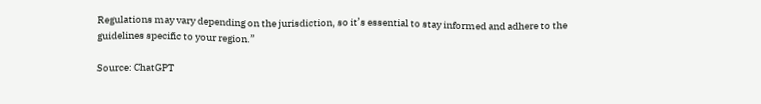Regulations may vary depending on the jurisdiction, so it’s essential to stay informed and adhere to the guidelines specific to your region.”

Source: ChatGPT